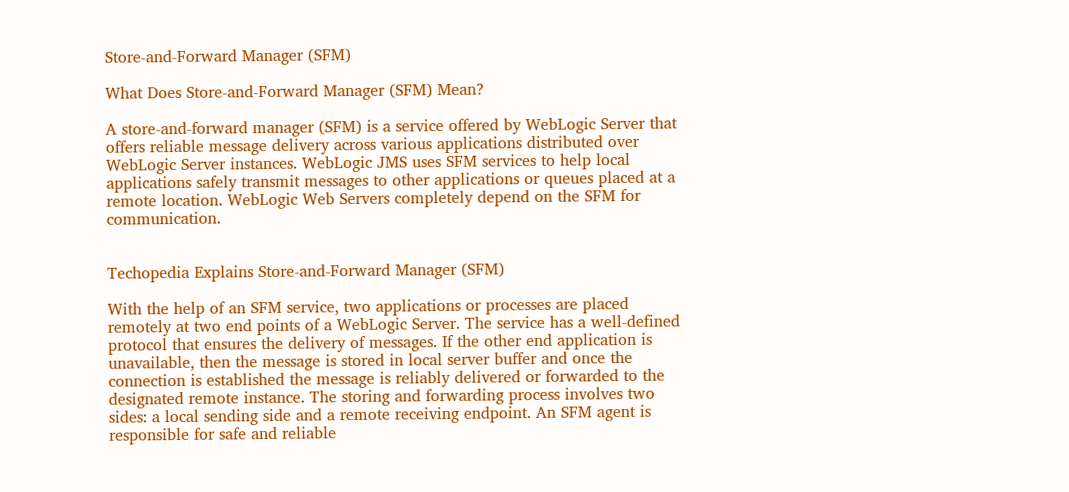Store-and-Forward Manager (SFM)

What Does Store-and-Forward Manager (SFM) Mean?

A store-and-forward manager (SFM) is a service offered by WebLogic Server that offers reliable message delivery across various applications distributed over WebLogic Server instances. WebLogic JMS uses SFM services to help local applications safely transmit messages to other applications or queues placed at a remote location. WebLogic Web Servers completely depend on the SFM for communication.


Techopedia Explains Store-and-Forward Manager (SFM)

With the help of an SFM service, two applications or processes are placed remotely at two end points of a WebLogic Server. The service has a well-defined protocol that ensures the delivery of messages. If the other end application is unavailable, then the message is stored in local server buffer and once the connection is established the message is reliably delivered or forwarded to the designated remote instance. The storing and forwarding process involves two sides: a local sending side and a remote receiving endpoint. An SFM agent is responsible for safe and reliable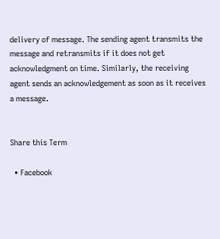delivery of message. The sending agent transmits the message and retransmits if it does not get acknowledgment on time. Similarly, the receiving agent sends an acknowledgement as soon as it receives a message.


Share this Term

  • Facebook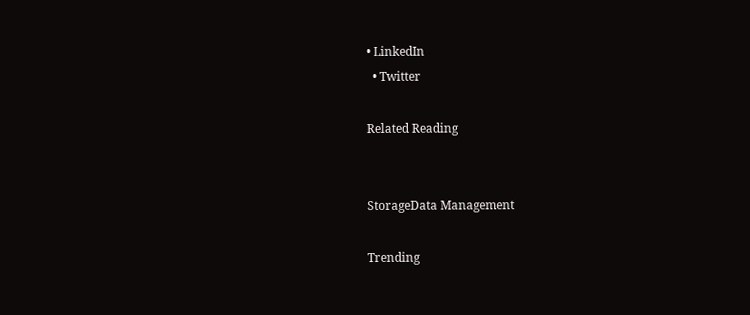• LinkedIn
  • Twitter

Related Reading


StorageData Management

Trending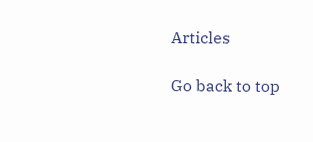Articles

Go back to top